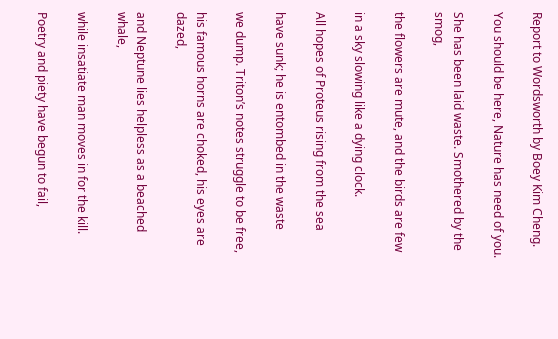Report to Wordsworth by Boey Kim Cheng.

You should be here, Nature has need of you.

She has been laid waste. Smothered by the smog,

the flowers are mute, and the birds are few

in a sky slowing like a dying clock.

All hopes of Proteus rising from the sea

have sunk; he is entombed in the waste

we dump. Triton’s notes struggle to be free,

his famous horns are choked, his eyes are dazed,

and Neptune lies helpless as a beached whale,

while insatiate man moves in for the kill.

Poetry and piety have begun to fail,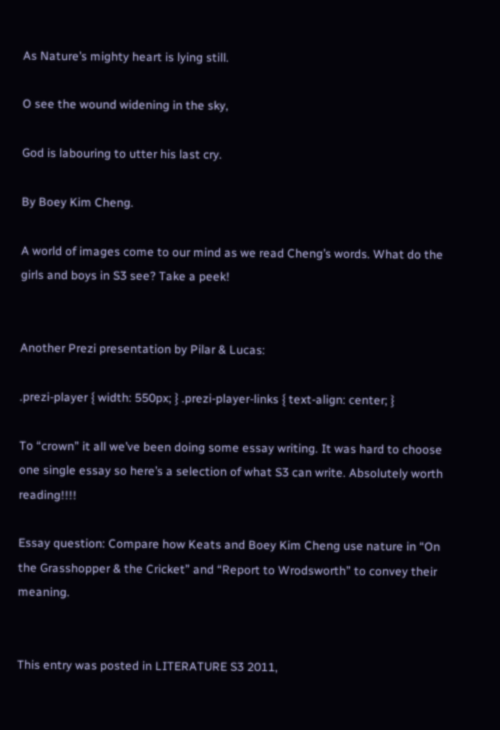As Nature’s mighty heart is lying still.

O see the wound widening in the sky,

God is labouring to utter his last cry.

By Boey Kim Cheng.

A world of images come to our mind as we read Cheng’s words. What do the girls and boys in S3 see? Take a peek!


Another Prezi presentation by Pilar & Lucas:

.prezi-player { width: 550px; } .prezi-player-links { text-align: center; }

To “crown” it all we’ve been doing some essay writing. It was hard to choose one single essay so here’s a selection of what S3 can write. Absolutely worth reading!!!!

Essay question: Compare how Keats and Boey Kim Cheng use nature in “On the Grasshopper & the Cricket” and “Report to Wrodsworth” to convey their meaning.


This entry was posted in LITERATURE S3 2011,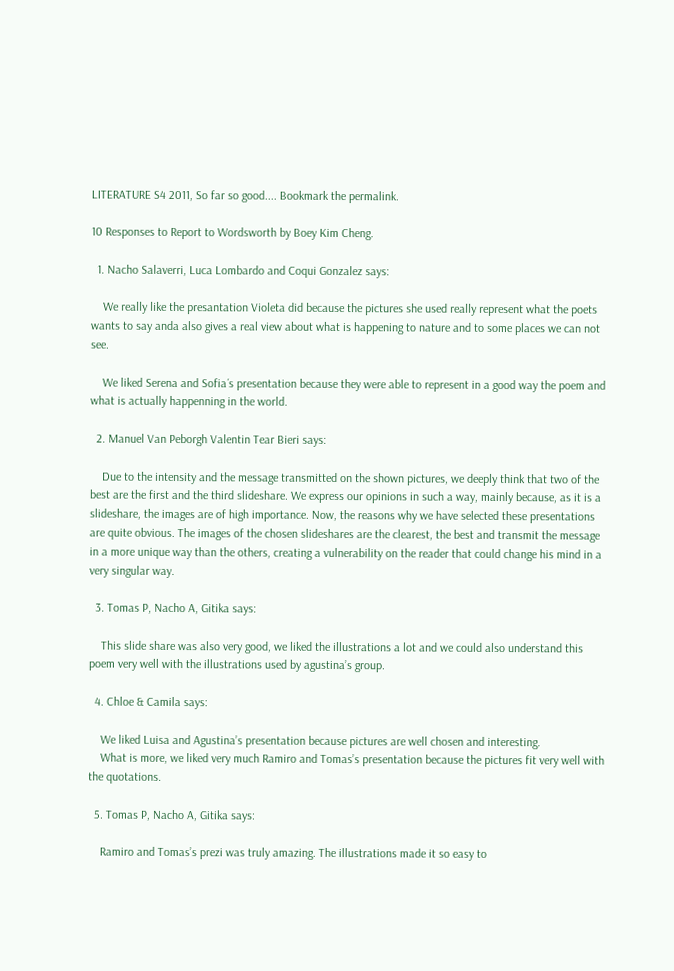LITERATURE S4 2011, So far so good.... Bookmark the permalink.

10 Responses to Report to Wordsworth by Boey Kim Cheng.

  1. Nacho Salaverri, Luca Lombardo and Coqui Gonzalez says:

    We really like the presantation Violeta did because the pictures she used really represent what the poets wants to say anda also gives a real view about what is happening to nature and to some places we can not see.

    We liked Serena and Sofia´s presentation because they were able to represent in a good way the poem and what is actually happenning in the world.

  2. Manuel Van Peborgh Valentin Tear Bieri says:

    Due to the intensity and the message transmitted on the shown pictures, we deeply think that two of the best are the first and the third slideshare. We express our opinions in such a way, mainly because, as it is a slideshare, the images are of high importance. Now, the reasons why we have selected these presentations are quite obvious. The images of the chosen slideshares are the clearest, the best and transmit the message in a more unique way than the others, creating a vulnerability on the reader that could change his mind in a very singular way.

  3. Tomas P, Nacho A, Gitika says:

    This slide share was also very good, we liked the illustrations a lot and we could also understand this poem very well with the illustrations used by agustina’s group.

  4. Chloe & Camila says:

    We liked Luisa and Agustina’s presentation because pictures are well chosen and interesting.
    What is more, we liked very much Ramiro and Tomas’s presentation because the pictures fit very well with the quotations.

  5. Tomas P, Nacho A, Gitika says:

    Ramiro and Tomas’s prezi was truly amazing. The illustrations made it so easy to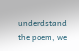underdstand the poem, we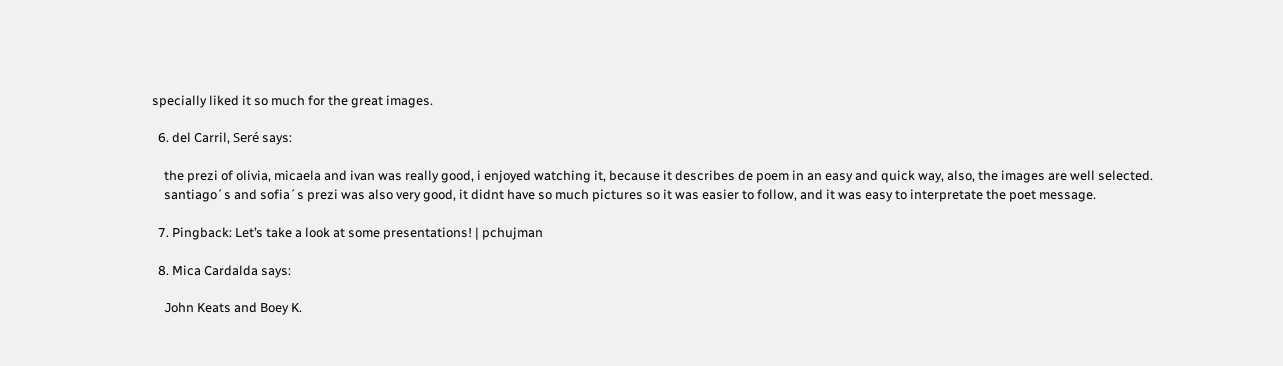specially liked it so much for the great images.

  6. del Carril, Seré says:

    the prezi of olivia, micaela and ivan was really good, i enjoyed watching it, because it describes de poem in an easy and quick way, also, the images are well selected.
    santiago´s and sofia´s prezi was also very good, it didnt have so much pictures so it was easier to follow, and it was easy to interpretate the poet message.

  7. Pingback: Let’s take a look at some presentations! | pchujman

  8. Mica Cardalda says:

    John Keats and Boey K.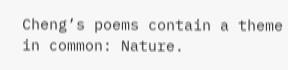Cheng’s poems contain a theme in common: Nature.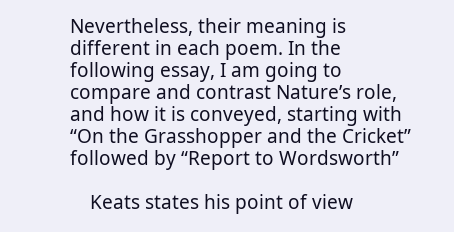Nevertheless, their meaning is different in each poem. In the following essay, I am going to compare and contrast Nature’s role, and how it is conveyed, starting with “On the Grasshopper and the Cricket” followed by “Report to Wordsworth”

    Keats states his point of view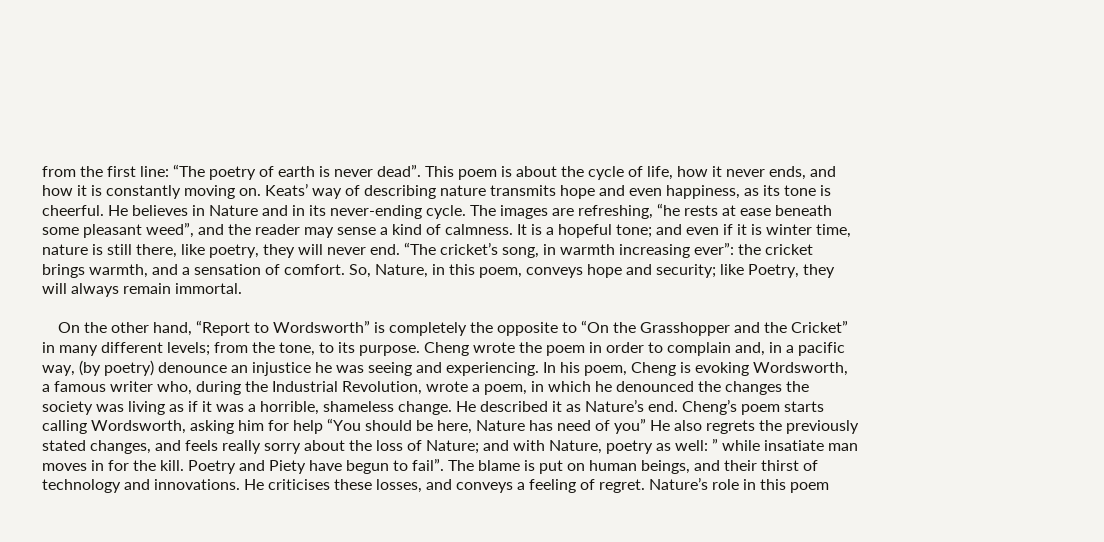from the first line: “The poetry of earth is never dead”. This poem is about the cycle of life, how it never ends, and how it is constantly moving on. Keats’ way of describing nature transmits hope and even happiness, as its tone is cheerful. He believes in Nature and in its never-ending cycle. The images are refreshing, “he rests at ease beneath some pleasant weed”, and the reader may sense a kind of calmness. It is a hopeful tone; and even if it is winter time, nature is still there, like poetry, they will never end. “The cricket’s song, in warmth increasing ever”: the cricket brings warmth, and a sensation of comfort. So, Nature, in this poem, conveys hope and security; like Poetry, they will always remain immortal.

    On the other hand, “Report to Wordsworth” is completely the opposite to “On the Grasshopper and the Cricket” in many different levels; from the tone, to its purpose. Cheng wrote the poem in order to complain and, in a pacific way, (by poetry) denounce an injustice he was seeing and experiencing. In his poem, Cheng is evoking Wordsworth, a famous writer who, during the Industrial Revolution, wrote a poem, in which he denounced the changes the society was living as if it was a horrible, shameless change. He described it as Nature’s end. Cheng’s poem starts calling Wordsworth, asking him for help “You should be here, Nature has need of you” He also regrets the previously stated changes, and feels really sorry about the loss of Nature; and with Nature, poetry as well: ” while insatiate man moves in for the kill. Poetry and Piety have begun to fail”. The blame is put on human beings, and their thirst of technology and innovations. He criticises these losses, and conveys a feeling of regret. Nature’s role in this poem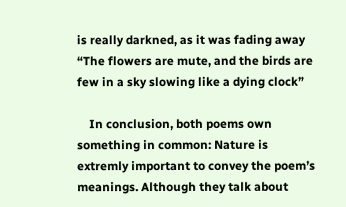is really darkned, as it was fading away “The flowers are mute, and the birds are few in a sky slowing like a dying clock”

    In conclusion, both poems own something in common: Nature is extremly important to convey the poem’s meanings. Although they talk about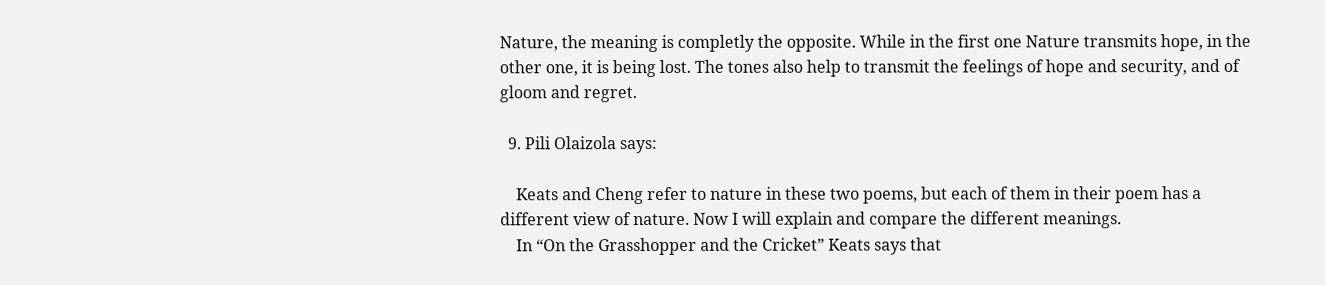Nature, the meaning is completly the opposite. While in the first one Nature transmits hope, in the other one, it is being lost. The tones also help to transmit the feelings of hope and security, and of gloom and regret.

  9. Pili Olaizola says:

    Keats and Cheng refer to nature in these two poems, but each of them in their poem has a different view of nature. Now I will explain and compare the different meanings.
    In “On the Grasshopper and the Cricket” Keats says that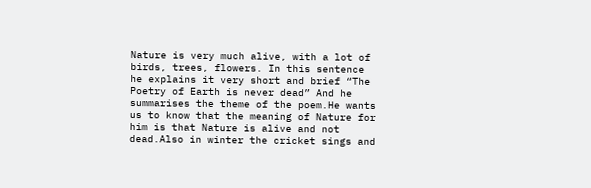Nature is very much alive, with a lot of birds, trees, flowers. In this sentence he explains it very short and brief “The Poetry of Earth is never dead” And he summarises the theme of the poem.He wants us to know that the meaning of Nature for him is that Nature is alive and not dead.Also in winter the cricket sings and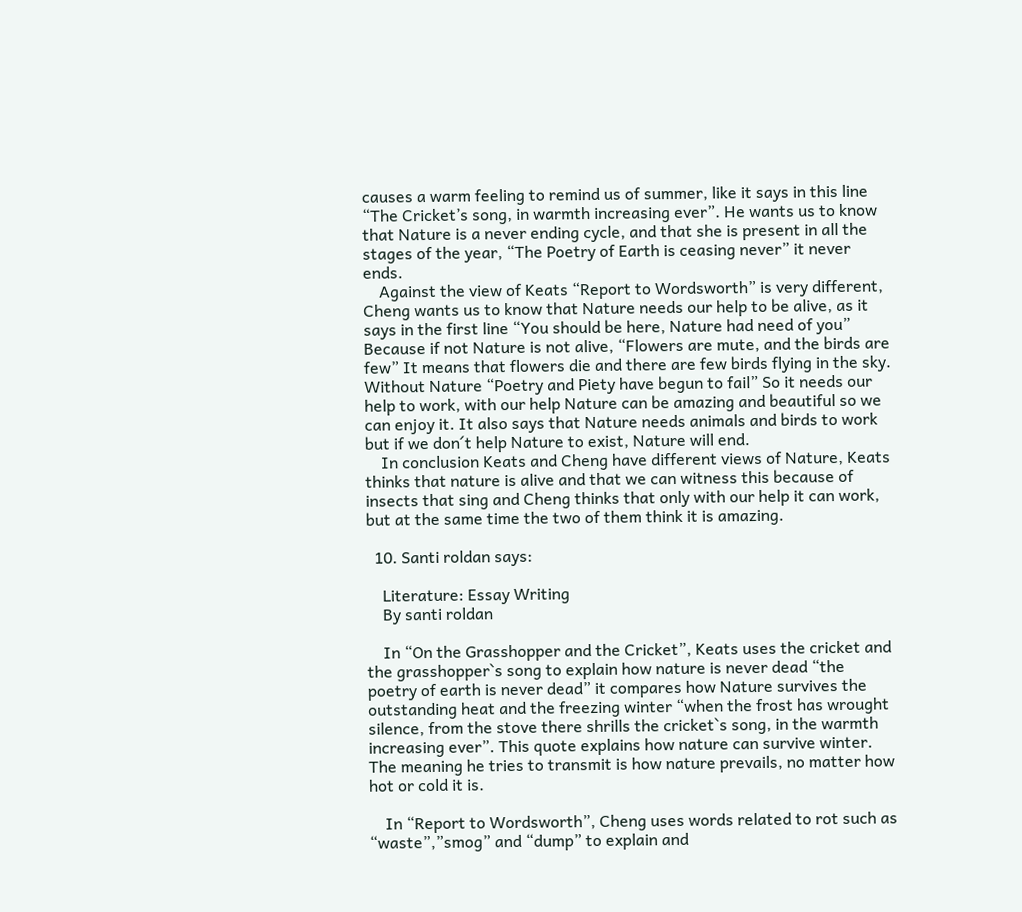causes a warm feeling to remind us of summer, like it says in this line “The Cricket’s song, in warmth increasing ever”. He wants us to know that Nature is a never ending cycle, and that she is present in all the stages of the year, “The Poetry of Earth is ceasing never” it never ends.
    Against the view of Keats “Report to Wordsworth” is very different, Cheng wants us to know that Nature needs our help to be alive, as it says in the first line “You should be here, Nature had need of you” Because if not Nature is not alive, “Flowers are mute, and the birds are few” It means that flowers die and there are few birds flying in the sky. Without Nature “Poetry and Piety have begun to fail” So it needs our help to work, with our help Nature can be amazing and beautiful so we can enjoy it. It also says that Nature needs animals and birds to work but if we don´t help Nature to exist, Nature will end.
    In conclusion Keats and Cheng have different views of Nature, Keats thinks that nature is alive and that we can witness this because of insects that sing and Cheng thinks that only with our help it can work, but at the same time the two of them think it is amazing.

  10. Santi roldan says:

    Literature: Essay Writing
    By santi roldan

    In “On the Grasshopper and the Cricket”, Keats uses the cricket and the grasshopper`s song to explain how nature is never dead “the poetry of earth is never dead” it compares how Nature survives the outstanding heat and the freezing winter “when the frost has wrought silence, from the stove there shrills the cricket`s song, in the warmth increasing ever”. This quote explains how nature can survive winter. The meaning he tries to transmit is how nature prevails, no matter how hot or cold it is.

    In “Report to Wordsworth”, Cheng uses words related to rot such as “waste”,”smog” and “dump” to explain and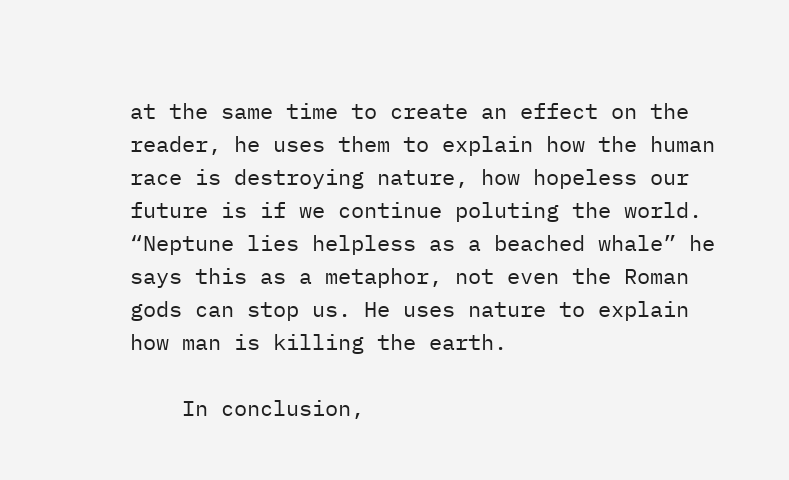at the same time to create an effect on the reader, he uses them to explain how the human race is destroying nature, how hopeless our future is if we continue poluting the world. “Neptune lies helpless as a beached whale” he says this as a metaphor, not even the Roman gods can stop us. He uses nature to explain how man is killing the earth.

    In conclusion,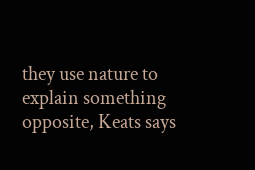they use nature to explain something opposite, Keats says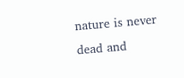nature is never dead and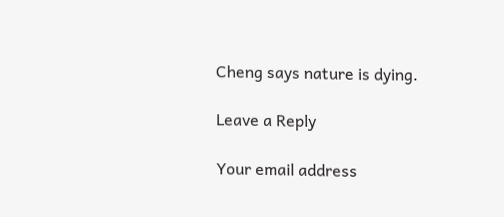Cheng says nature is dying.

Leave a Reply

Your email address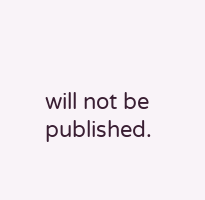will not be published.